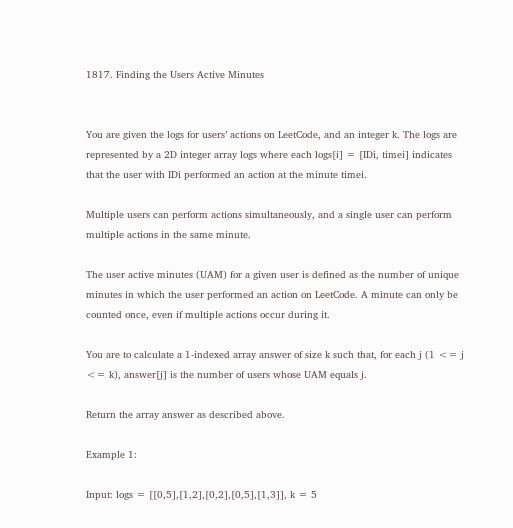1817. Finding the Users Active Minutes


You are given the logs for users’ actions on LeetCode, and an integer k. The logs are represented by a 2D integer array logs where each logs[i] = [IDi, timei] indicates that the user with IDi performed an action at the minute timei.

Multiple users can perform actions simultaneously, and a single user can perform multiple actions in the same minute.

The user active minutes (UAM) for a given user is defined as the number of unique minutes in which the user performed an action on LeetCode. A minute can only be counted once, even if multiple actions occur during it.

You are to calculate a 1-indexed array answer of size k such that, for each j (1 <= j <= k), answer[j] is the number of users whose UAM equals j.

Return the array answer as described above.

Example 1:

Input: logs = [[0,5],[1,2],[0,2],[0,5],[1,3]], k = 5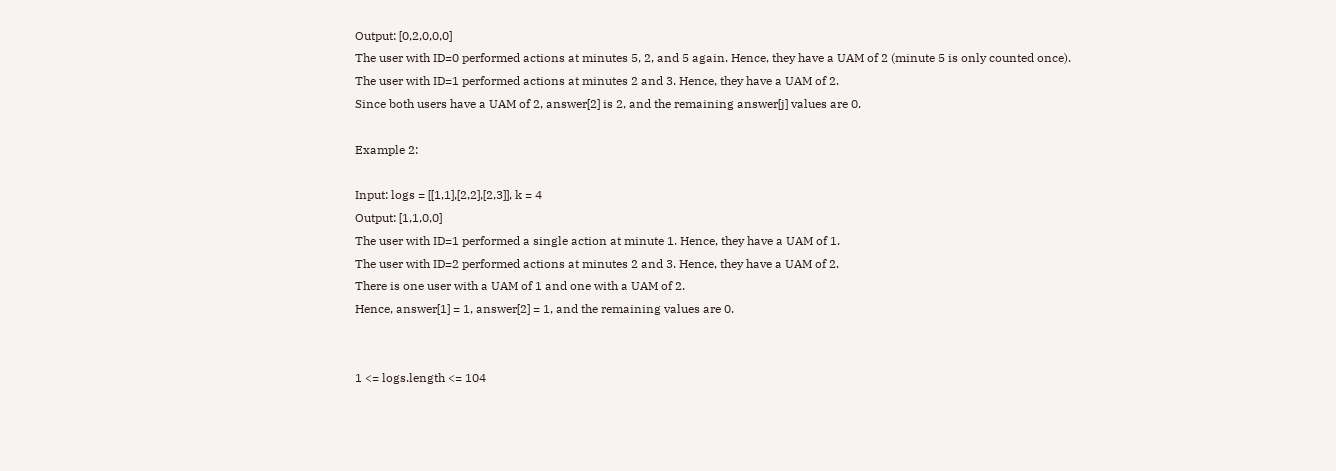Output: [0,2,0,0,0]
The user with ID=0 performed actions at minutes 5, 2, and 5 again. Hence, they have a UAM of 2 (minute 5 is only counted once).
The user with ID=1 performed actions at minutes 2 and 3. Hence, they have a UAM of 2.
Since both users have a UAM of 2, answer[2] is 2, and the remaining answer[j] values are 0.

Example 2:

Input: logs = [[1,1],[2,2],[2,3]], k = 4
Output: [1,1,0,0]
The user with ID=1 performed a single action at minute 1. Hence, they have a UAM of 1.
The user with ID=2 performed actions at minutes 2 and 3. Hence, they have a UAM of 2.
There is one user with a UAM of 1 and one with a UAM of 2.
Hence, answer[1] = 1, answer[2] = 1, and the remaining values are 0.


1 <= logs.length <= 104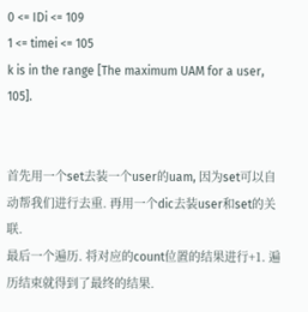0 <= IDi <= 109
1 <= timei <= 105
k is in the range [The maximum UAM for a user, 105].


首先用一个set去装一个user的uam, 因为set可以自动帮我们进行去重. 再用一个dic去装user和set的关联.
最后一个遍历. 将对应的count位置的结果进行+1. 遍历结束就得到了最终的结果.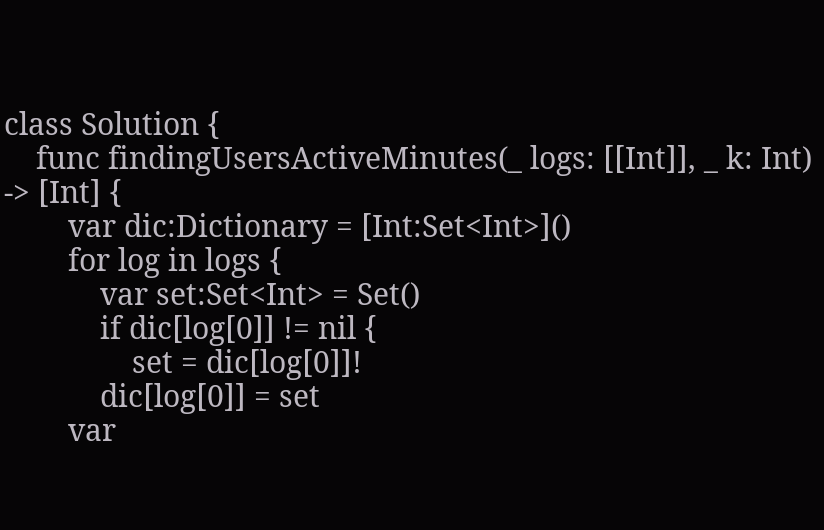class Solution {
    func findingUsersActiveMinutes(_ logs: [[Int]], _ k: Int) -> [Int] {
        var dic:Dictionary = [Int:Set<Int>]()
        for log in logs {
            var set:Set<Int> = Set()
            if dic[log[0]] != nil {
                set = dic[log[0]]!
            dic[log[0]] = set
        var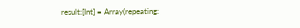result:[Int] = Array(repeating: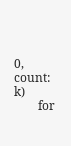0, count: k)
        for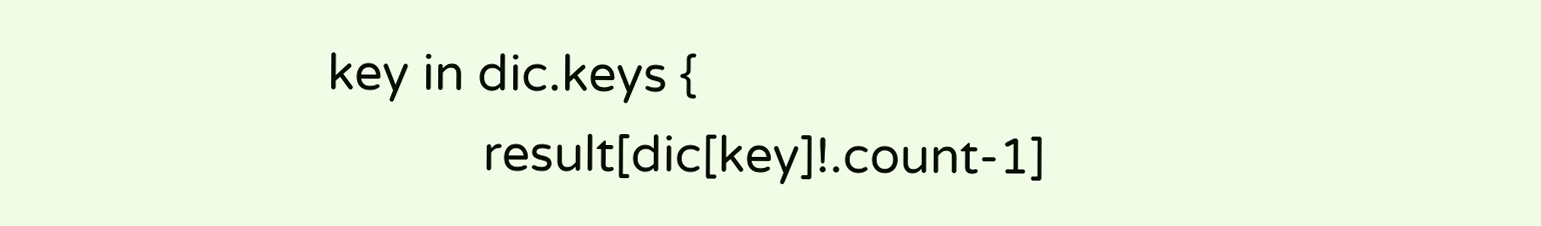key in dic.keys {
            result[dic[key]!.count-1]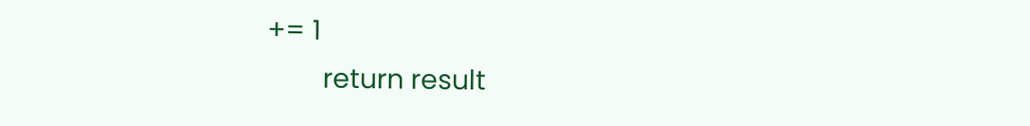+= 1
        return result